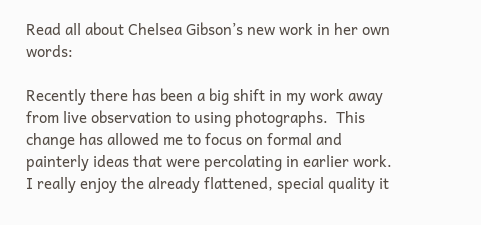Read all about Chelsea Gibson’s new work in her own words:

Recently there has been a big shift in my work away from live observation to using photographs.  This change has allowed me to focus on formal and painterly ideas that were percolating in earlier work.  I really enjoy the already flattened, special quality it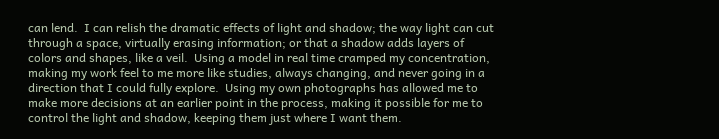can lend.  I can relish the dramatic effects of light and shadow; the way light can cut through a space, virtually erasing information; or that a shadow adds layers of colors and shapes, like a veil.  Using a model in real time cramped my concentration, making my work feel to me more like studies, always changing, and never going in a direction that I could fully explore.  Using my own photographs has allowed me to make more decisions at an earlier point in the process, making it possible for me to control the light and shadow, keeping them just where I want them.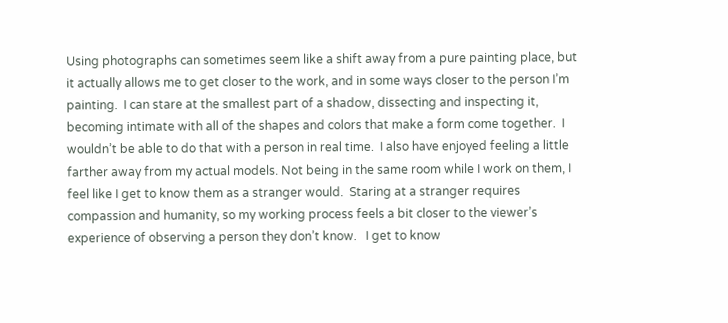Using photographs can sometimes seem like a shift away from a pure painting place, but it actually allows me to get closer to the work, and in some ways closer to the person I’m painting.  I can stare at the smallest part of a shadow, dissecting and inspecting it, becoming intimate with all of the shapes and colors that make a form come together.  I wouldn’t be able to do that with a person in real time.  I also have enjoyed feeling a little farther away from my actual models. Not being in the same room while I work on them, I feel like I get to know them as a stranger would.  Staring at a stranger requires compassion and humanity, so my working process feels a bit closer to the viewer’s experience of observing a person they don’t know.   I get to know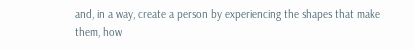and, in a way, create a person by experiencing the shapes that make them, how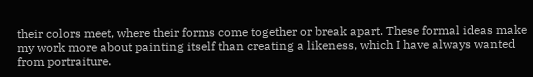their colors meet, where their forms come together or break apart. These formal ideas make my work more about painting itself than creating a likeness, which I have always wanted from portraiture.